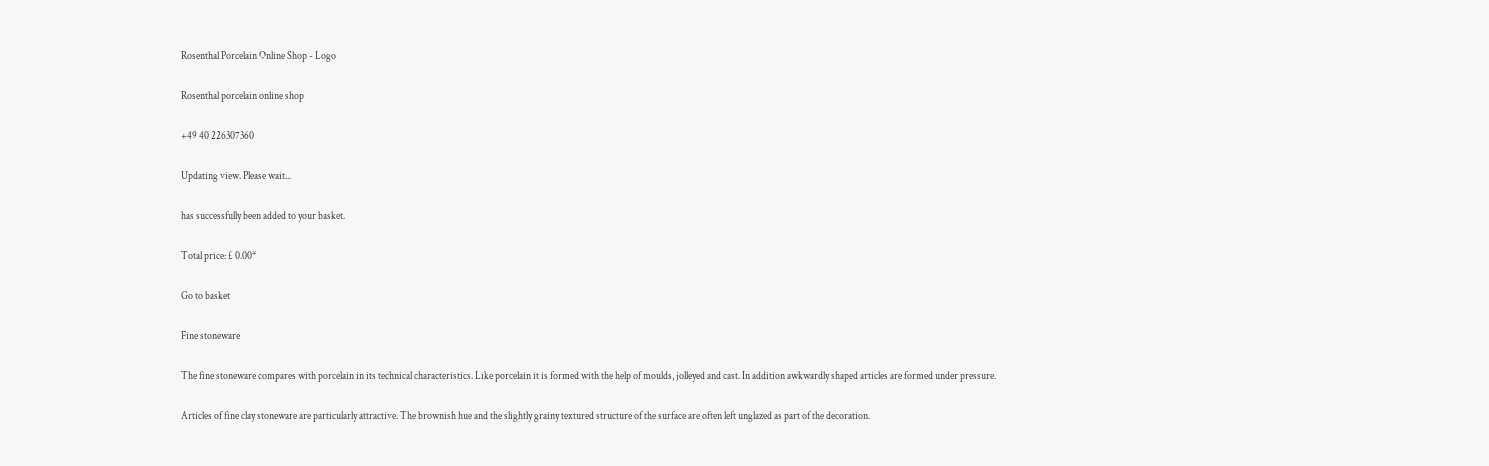Rosenthal Porcelain Online Shop - Logo

Rosenthal porcelain online shop

+49 40 226307360

Updating view. Please wait...

has successfully been added to your basket.

Total price: £ 0.00*

Go to basket

Fine stoneware

The fine stoneware compares with porcelain in its technical characteristics. Like porcelain it is formed with the help of moulds, jolleyed and cast. In addition awkwardly shaped articles are formed under pressure.

Articles of fine clay stoneware are particularly attractive. The brownish hue and the slightly grainy textured structure of the surface are often left unglazed as part of the decoration.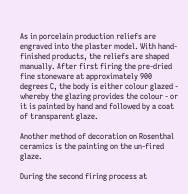As in porcelain production reliefs are engraved into the plaster model. With hand-finished products, the reliefs are shaped manually. After first firing the pre-dried fine stoneware at approximately 900 degrees C, the body is either colour glazed - whereby the glazing provides the colour - or it is painted by hand and followed by a coat of transparent glaze.

Another method of decoration on Rosenthal ceramics is the painting on the un-fired glaze.

During the second firing process at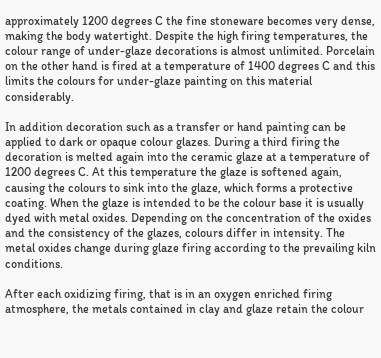approximately 1200 degrees C the fine stoneware becomes very dense, making the body watertight. Despite the high firing temperatures, the colour range of under-glaze decorations is almost unlimited. Porcelain on the other hand is fired at a temperature of 1400 degrees C and this limits the colours for under-glaze painting on this material considerably.

In addition decoration such as a transfer or hand painting can be applied to dark or opaque colour glazes. During a third firing the decoration is melted again into the ceramic glaze at a temperature of 1200 degrees C. At this temperature the glaze is softened again, causing the colours to sink into the glaze, which forms a protective coating. When the glaze is intended to be the colour base it is usually dyed with metal oxides. Depending on the concentration of the oxides and the consistency of the glazes, colours differ in intensity. The metal oxides change during glaze firing according to the prevailing kiln conditions.

After each oxidizing firing, that is in an oxygen enriched firing atmosphere, the metals contained in clay and glaze retain the colour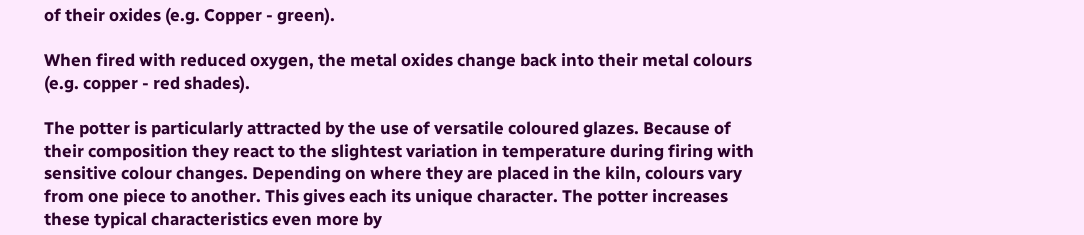of their oxides (e.g. Copper - green).

When fired with reduced oxygen, the metal oxides change back into their metal colours (e.g. copper - red shades).

The potter is particularly attracted by the use of versatile coloured glazes. Because of their composition they react to the slightest variation in temperature during firing with sensitive colour changes. Depending on where they are placed in the kiln, colours vary from one piece to another. This gives each its unique character. The potter increases these typical characteristics even more by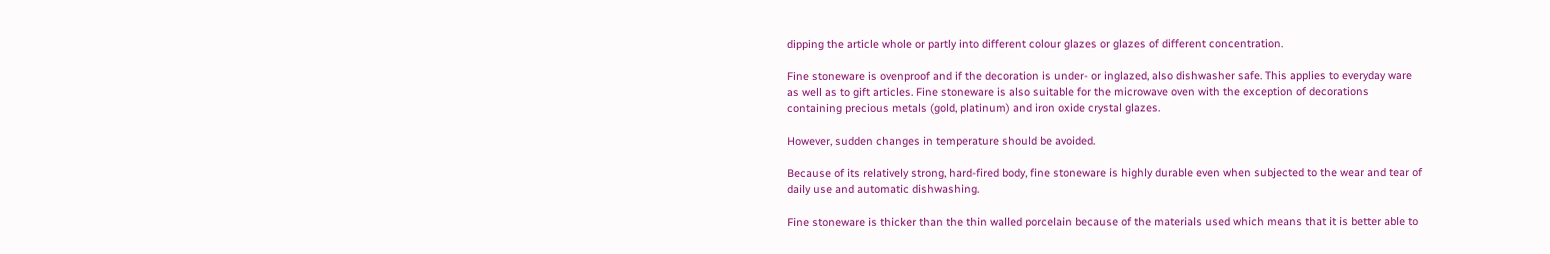dipping the article whole or partly into different colour glazes or glazes of different concentration.

Fine stoneware is ovenproof and if the decoration is under- or inglazed, also dishwasher safe. This applies to everyday ware as well as to gift articles. Fine stoneware is also suitable for the microwave oven with the exception of decorations containing precious metals (gold, platinum) and iron oxide crystal glazes.

However, sudden changes in temperature should be avoided.

Because of its relatively strong, hard-fired body, fine stoneware is highly durable even when subjected to the wear and tear of daily use and automatic dishwashing.

Fine stoneware is thicker than the thin walled porcelain because of the materials used which means that it is better able to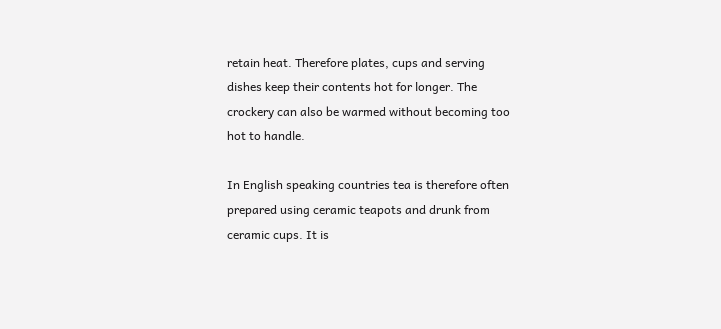retain heat. Therefore plates, cups and serving dishes keep their contents hot for longer. The crockery can also be warmed without becoming too hot to handle.

In English speaking countries tea is therefore often prepared using ceramic teapots and drunk from ceramic cups. It is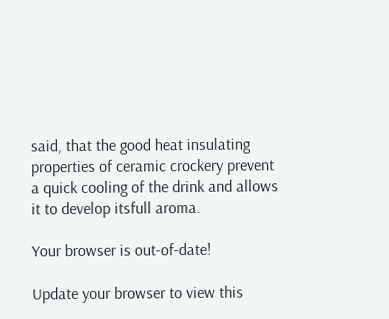said, that the good heat insulating properties of ceramic crockery prevent a quick cooling of the drink and allows it to develop itsfull aroma.

Your browser is out-of-date!

Update your browser to view this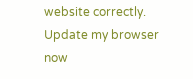website correctly. Update my browser now